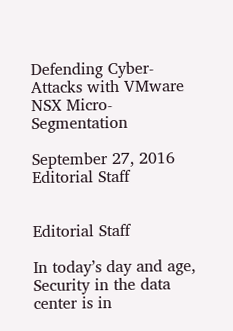Defending Cyber-Attacks with VMware NSX Micro-Segmentation

September 27, 2016
Editorial Staff


Editorial Staff

In today’s day and age, Security in the data center is in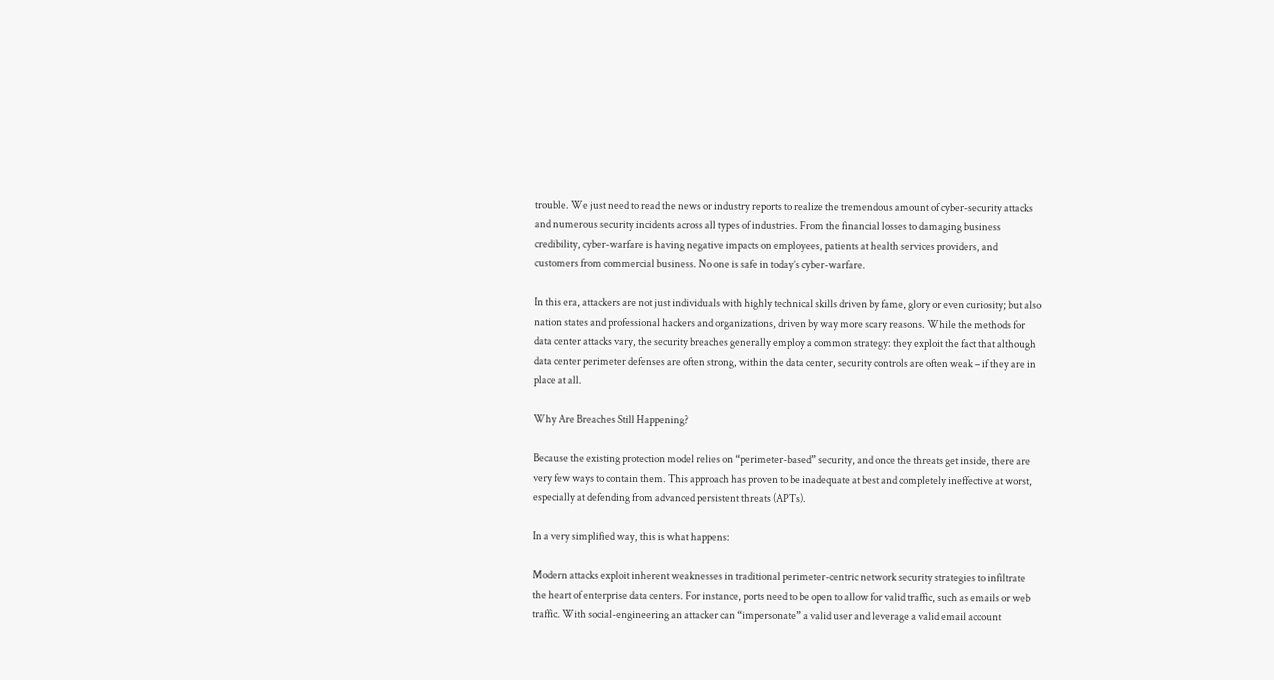trouble. We just need to read the news or industry reports to realize the tremendous amount of cyber-security attacks and numerous security incidents across all types of industries. From the financial losses to damaging business credibility, cyber-warfare is having negative impacts on employees, patients at health services providers, and customers from commercial business. No one is safe in today’s cyber-warfare.

In this era, attackers are not just individuals with highly technical skills driven by fame, glory or even curiosity; but also nation states and professional hackers and organizations, driven by way more scary reasons. While the methods for data center attacks vary, the security breaches generally employ a common strategy: they exploit the fact that although data center perimeter defenses are often strong, within the data center, security controls are often weak – if they are in place at all.

Why Are Breaches Still Happening?

Because the existing protection model relies on “perimeter-based” security, and once the threats get inside, there are very few ways to contain them. This approach has proven to be inadequate at best and completely ineffective at worst, especially at defending from advanced persistent threats (APTs).

In a very simplified way, this is what happens:

Modern attacks exploit inherent weaknesses in traditional perimeter-centric network security strategies to infiltrate the heart of enterprise data centers. For instance, ports need to be open to allow for valid traffic, such as emails or web traffic. With social-engineering an attacker can “impersonate” a valid user and leverage a valid email account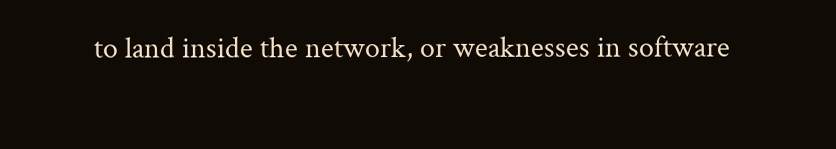to land inside the network, or weaknesses in software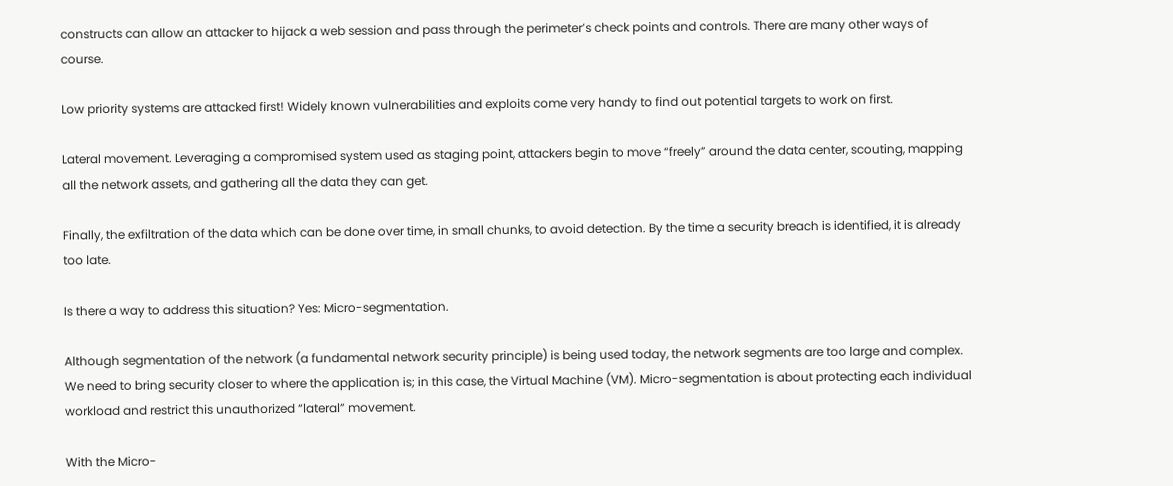constructs can allow an attacker to hijack a web session and pass through the perimeter’s check points and controls. There are many other ways of course.

Low priority systems are attacked first! Widely known vulnerabilities and exploits come very handy to find out potential targets to work on first.

Lateral movement. Leveraging a compromised system used as staging point, attackers begin to move “freely” around the data center, scouting, mapping all the network assets, and gathering all the data they can get.

Finally, the exfiltration of the data which can be done over time, in small chunks, to avoid detection. By the time a security breach is identified, it is already too late.

Is there a way to address this situation? Yes: Micro-segmentation.

Although segmentation of the network (a fundamental network security principle) is being used today, the network segments are too large and complex. We need to bring security closer to where the application is; in this case, the Virtual Machine (VM). Micro-segmentation is about protecting each individual workload and restrict this unauthorized “lateral” movement.

With the Micro-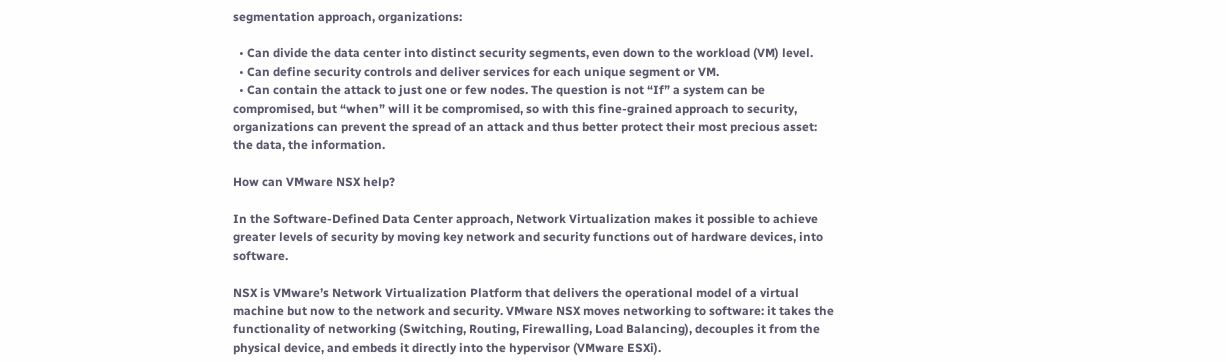segmentation approach, organizations:

  • Can divide the data center into distinct security segments, even down to the workload (VM) level.
  • Can define security controls and deliver services for each unique segment or VM.
  • Can contain the attack to just one or few nodes. The question is not “If” a system can be compromised, but “when” will it be compromised, so with this fine-grained approach to security, organizations can prevent the spread of an attack and thus better protect their most precious asset: the data, the information.

How can VMware NSX help?

In the Software-Defined Data Center approach, Network Virtualization makes it possible to achieve greater levels of security by moving key network and security functions out of hardware devices, into software.

NSX is VMware’s Network Virtualization Platform that delivers the operational model of a virtual machine but now to the network and security. VMware NSX moves networking to software: it takes the functionality of networking (Switching, Routing, Firewalling, Load Balancing), decouples it from the physical device, and embeds it directly into the hypervisor (VMware ESXi).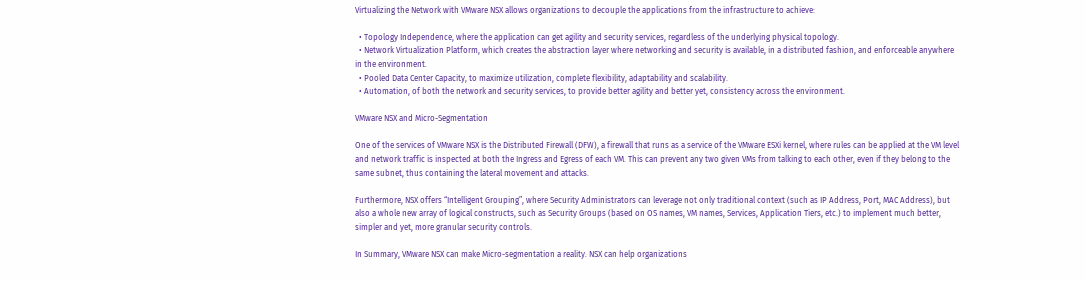Virtualizing the Network with VMware NSX allows organizations to decouple the applications from the infrastructure to achieve:

  • Topology Independence, where the application can get agility and security services, regardless of the underlying physical topology.
  • Network Virtualization Platform, which creates the abstraction layer where networking and security is available, in a distributed fashion, and enforceable anywhere in the environment.
  • Pooled Data Center Capacity, to maximize utilization, complete flexibility, adaptability and scalability.
  • Automation, of both the network and security services, to provide better agility and better yet, consistency across the environment.

VMware NSX and Micro-Segmentation

One of the services of VMware NSX is the Distributed Firewall (DFW), a firewall that runs as a service of the VMware ESXi kernel, where rules can be applied at the VM level and network traffic is inspected at both the Ingress and Egress of each VM. This can prevent any two given VMs from talking to each other, even if they belong to the same subnet, thus containing the lateral movement and attacks.

Furthermore, NSX offers “Intelligent Grouping”, where Security Administrators can leverage not only traditional context (such as IP Address, Port, MAC Address), but also a whole new array of logical constructs, such as Security Groups (based on OS names, VM names, Services, Application Tiers, etc.) to implement much better, simpler and yet, more granular security controls.

In Summary, VMware NSX can make Micro-segmentation a reality. NSX can help organizations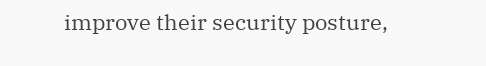improve their security posture,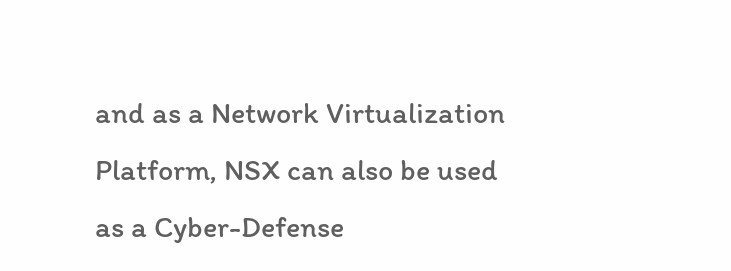and as a Network Virtualization Platform, NSX can also be used as a Cyber-Defense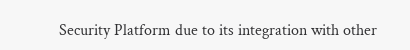Security Platform due to its integration with other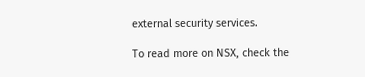external security services.

To read more on NSX, check the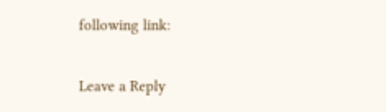following link:

Leave a Reply